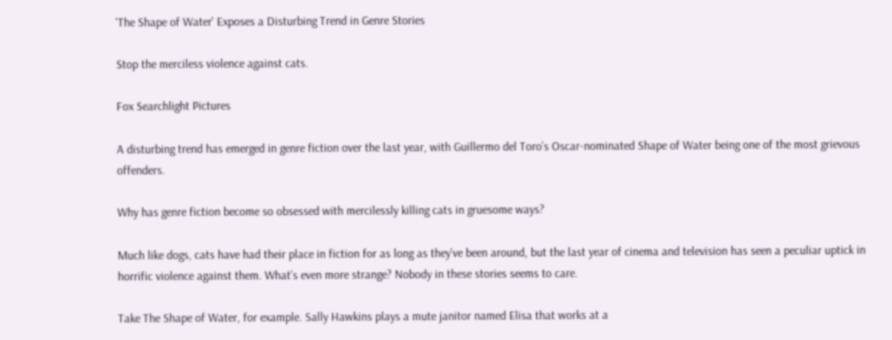'The Shape of Water' Exposes a Disturbing Trend in Genre Stories

Stop the merciless violence against cats.

Fox Searchlight Pictures

A disturbing trend has emerged in genre fiction over the last year, with Guillermo del Toro’s Oscar-nominated Shape of Water being one of the most grievous offenders.

Why has genre fiction become so obsessed with mercilessly killing cats in gruesome ways?

Much like dogs, cats have had their place in fiction for as long as they’ve been around, but the last year of cinema and television has seen a peculiar uptick in horrific violence against them. What’s even more strange? Nobody in these stories seems to care.

Take The Shape of Water, for example. Sally Hawkins plays a mute janitor named Elisa that works at a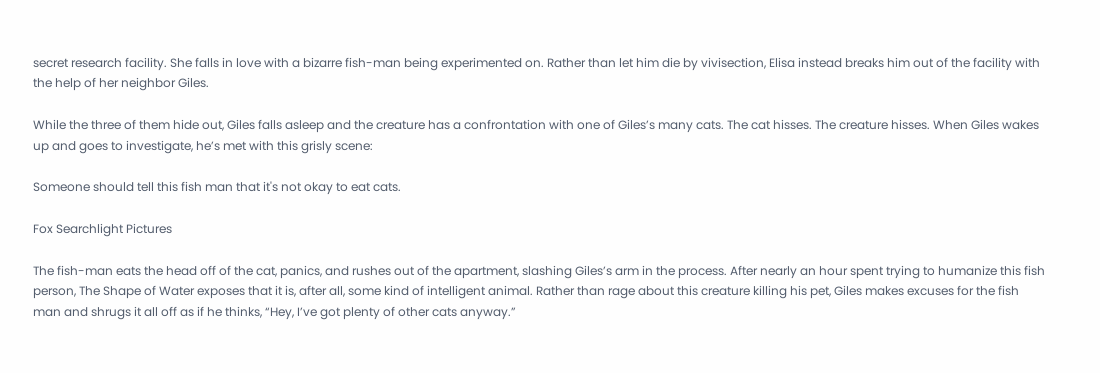secret research facility. She falls in love with a bizarre fish-man being experimented on. Rather than let him die by vivisection, Elisa instead breaks him out of the facility with the help of her neighbor Giles.

While the three of them hide out, Giles falls asleep and the creature has a confrontation with one of Giles’s many cats. The cat hisses. The creature hisses. When Giles wakes up and goes to investigate, he’s met with this grisly scene:

Someone should tell this fish man that it's not okay to eat cats.

Fox Searchlight Pictures

The fish-man eats the head off of the cat, panics, and rushes out of the apartment, slashing Giles’s arm in the process. After nearly an hour spent trying to humanize this fish person, The Shape of Water exposes that it is, after all, some kind of intelligent animal. Rather than rage about this creature killing his pet, Giles makes excuses for the fish man and shrugs it all off as if he thinks, “Hey, I’ve got plenty of other cats anyway.”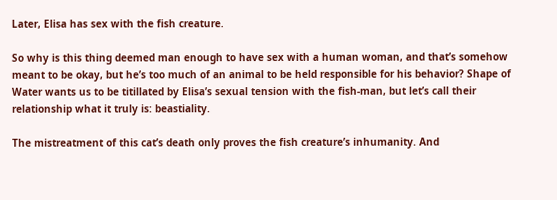Later, Elisa has sex with the fish creature.

So why is this thing deemed man enough to have sex with a human woman, and that’s somehow meant to be okay, but he’s too much of an animal to be held responsible for his behavior? Shape of Water wants us to be titillated by Elisa’s sexual tension with the fish-man, but let’s call their relationship what it truly is: beastiality.

The mistreatment of this cat’s death only proves the fish creature’s inhumanity. And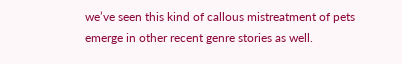we’ve seen this kind of callous mistreatment of pets emerge in other recent genre stories as well.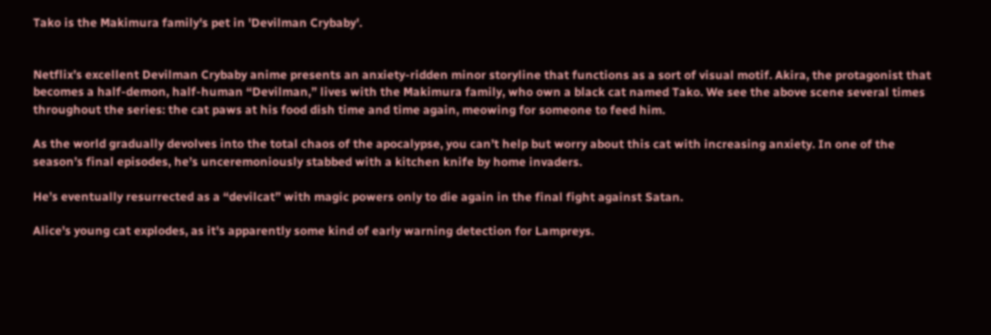Tako is the Makimura family's pet in 'Devilman Crybaby'.


Netflix’s excellent Devilman Crybaby anime presents an anxiety-ridden minor storyline that functions as a sort of visual motif. Akira, the protagonist that becomes a half-demon, half-human “Devilman,” lives with the Makimura family, who own a black cat named Tako. We see the above scene several times throughout the series: the cat paws at his food dish time and time again, meowing for someone to feed him.

As the world gradually devolves into the total chaos of the apocalypse, you can’t help but worry about this cat with increasing anxiety. In one of the season’s final episodes, he’s unceremoniously stabbed with a kitchen knife by home invaders.

He’s eventually resurrected as a “devilcat” with magic powers only to die again in the final fight against Satan.

Alice's young cat explodes, as it's apparently some kind of early warning detection for Lampreys.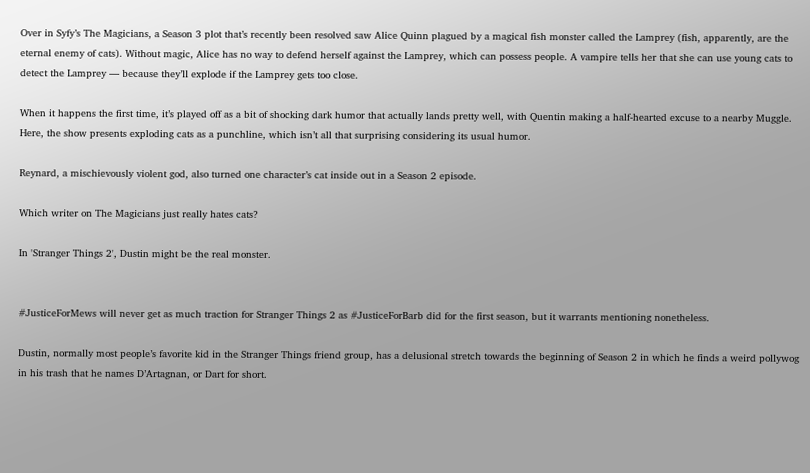Over in Syfy’s The Magicians, a Season 3 plot that’s recently been resolved saw Alice Quinn plagued by a magical fish monster called the Lamprey (fish, apparently, are the eternal enemy of cats). Without magic, Alice has no way to defend herself against the Lamprey, which can possess people. A vampire tells her that she can use young cats to detect the Lamprey — because they’ll explode if the Lamprey gets too close.

When it happens the first time, it’s played off as a bit of shocking dark humor that actually lands pretty well, with Quentin making a half-hearted excuse to a nearby Muggle. Here, the show presents exploding cats as a punchline, which isn’t all that surprising considering its usual humor.

Reynard, a mischievously violent god, also turned one character’s cat inside out in a Season 2 episode.

Which writer on The Magicians just really hates cats?

In 'Stranger Things 2', Dustin might be the real monster.


#JusticeForMews will never get as much traction for Stranger Things 2 as #JusticeForBarb did for the first season, but it warrants mentioning nonetheless.

Dustin, normally most people’s favorite kid in the Stranger Things friend group, has a delusional stretch towards the beginning of Season 2 in which he finds a weird pollywog in his trash that he names D’Artagnan, or Dart for short.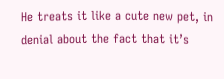He treats it like a cute new pet, in denial about the fact that it’s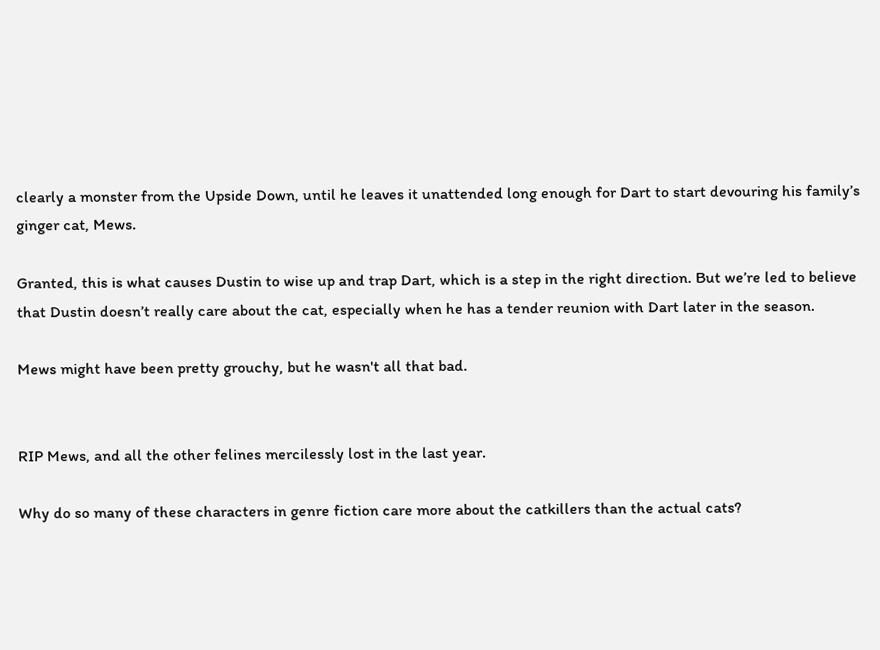clearly a monster from the Upside Down, until he leaves it unattended long enough for Dart to start devouring his family’s ginger cat, Mews.

Granted, this is what causes Dustin to wise up and trap Dart, which is a step in the right direction. But we’re led to believe that Dustin doesn’t really care about the cat, especially when he has a tender reunion with Dart later in the season.

Mews might have been pretty grouchy, but he wasn't all that bad.


RIP Mews, and all the other felines mercilessly lost in the last year.

Why do so many of these characters in genre fiction care more about the catkillers than the actual cats?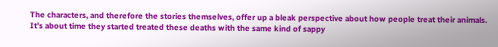The characters, and therefore the stories themselves, offer up a bleak perspective about how people treat their animals. It’s about time they started treated these deaths with the same kind of sappy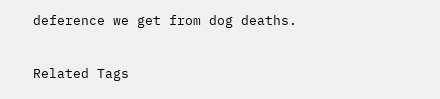deference we get from dog deaths.

Related Tags